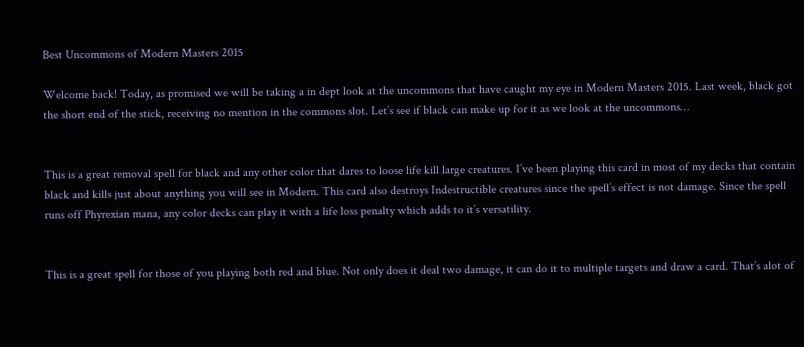Best Uncommons of Modern Masters 2015

Welcome back! Today, as promised we will be taking a in dept look at the uncommons that have caught my eye in Modern Masters 2015. Last week, black got the short end of the stick, receiving no mention in the commons slot. Let’s see if black can make up for it as we look at the uncommons…


This is a great removal spell for black and any other color that dares to loose life kill large creatures. I’ve been playing this card in most of my decks that contain black and kills just about anything you will see in Modern. This card also destroys Indestructible creatures since the spell’s effect is not damage. Since the spell runs off Phyrexian mana, any color decks can play it with a life loss penalty which adds to it’s versatility.


This is a great spell for those of you playing both red and blue. Not only does it deal two damage, it can do it to multiple targets and draw a card. That’s alot of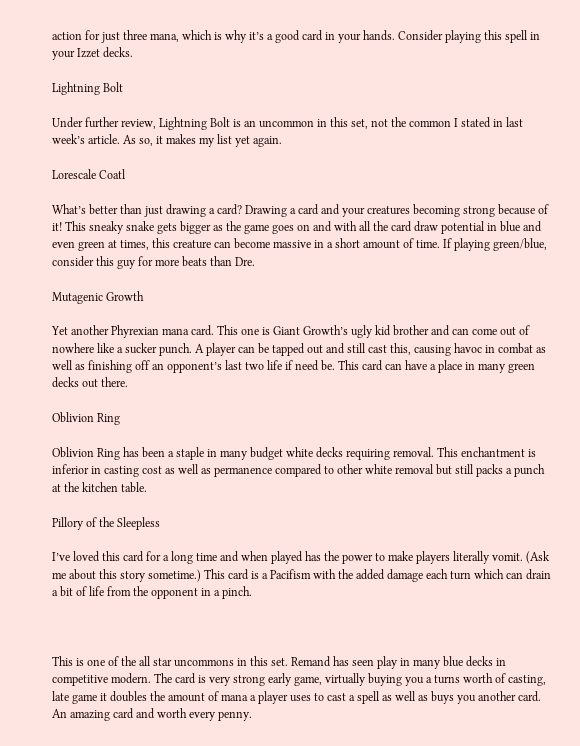action for just three mana, which is why it’s a good card in your hands. Consider playing this spell in your Izzet decks.

Lightning Bolt

Under further review, Lightning Bolt is an uncommon in this set, not the common I stated in last week’s article. As so, it makes my list yet again.

Lorescale Coatl

What’s better than just drawing a card? Drawing a card and your creatures becoming strong because of it! This sneaky snake gets bigger as the game goes on and with all the card draw potential in blue and even green at times, this creature can become massive in a short amount of time. If playing green/blue, consider this guy for more beats than Dre.

Mutagenic Growth

Yet another Phyrexian mana card. This one is Giant Growth’s ugly kid brother and can come out of nowhere like a sucker punch. A player can be tapped out and still cast this, causing havoc in combat as well as finishing off an opponent’s last two life if need be. This card can have a place in many green decks out there.

Oblivion Ring

Oblivion Ring has been a staple in many budget white decks requiring removal. This enchantment is inferior in casting cost as well as permanence compared to other white removal but still packs a punch at the kitchen table.

Pillory of the Sleepless

I’ve loved this card for a long time and when played has the power to make players literally vomit. (Ask me about this story sometime.) This card is a Pacifism with the added damage each turn which can drain a bit of life from the opponent in a pinch.



This is one of the all star uncommons in this set. Remand has seen play in many blue decks in competitive modern. The card is very strong early game, virtually buying you a turns worth of casting, late game it doubles the amount of mana a player uses to cast a spell as well as buys you another card. An amazing card and worth every penny.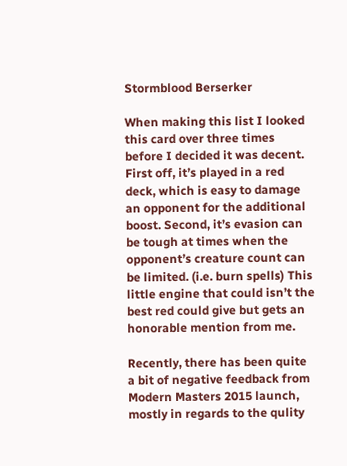Stormblood Berserker

When making this list I looked this card over three times before I decided it was decent. First off, it’s played in a red deck, which is easy to damage an opponent for the additional boost. Second, it’s evasion can be tough at times when the opponent’s creature count can be limited. (i.e. burn spells) This little engine that could isn’t the best red could give but gets an honorable mention from me.

Recently, there has been quite a bit of negative feedback from Modern Masters 2015 launch, mostly in regards to the qulity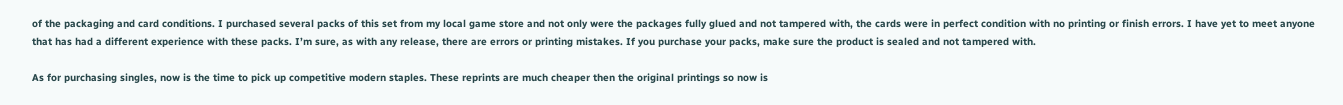of the packaging and card conditions. I purchased several packs of this set from my local game store and not only were the packages fully glued and not tampered with, the cards were in perfect condition with no printing or finish errors. I have yet to meet anyone that has had a different experience with these packs. I’m sure, as with any release, there are errors or printing mistakes. If you purchase your packs, make sure the product is sealed and not tampered with.

As for purchasing singles, now is the time to pick up competitive modern staples. These reprints are much cheaper then the original printings so now is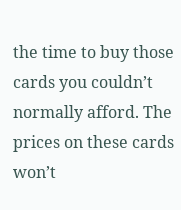the time to buy those cards you couldn’t normally afford. The prices on these cards won’t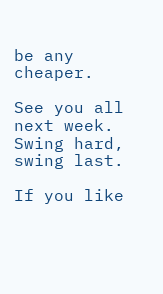be any cheaper.

See you all next week. Swing hard, swing last.

If you like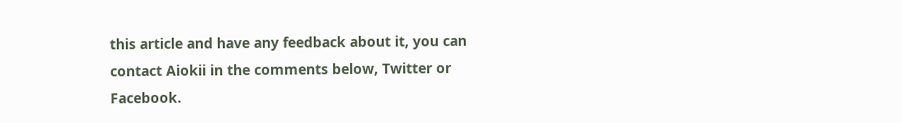this article and have any feedback about it, you can contact Aiokii in the comments below, Twitter or Facebook.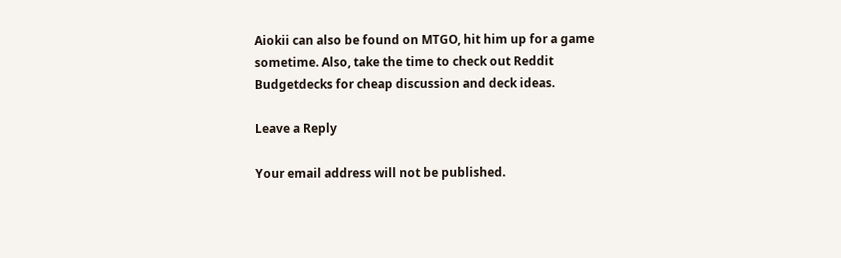Aiokii can also be found on MTGO, hit him up for a game sometime. Also, take the time to check out Reddit Budgetdecks for cheap discussion and deck ideas.

Leave a Reply

Your email address will not be published.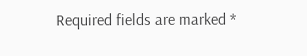Required fields are marked *